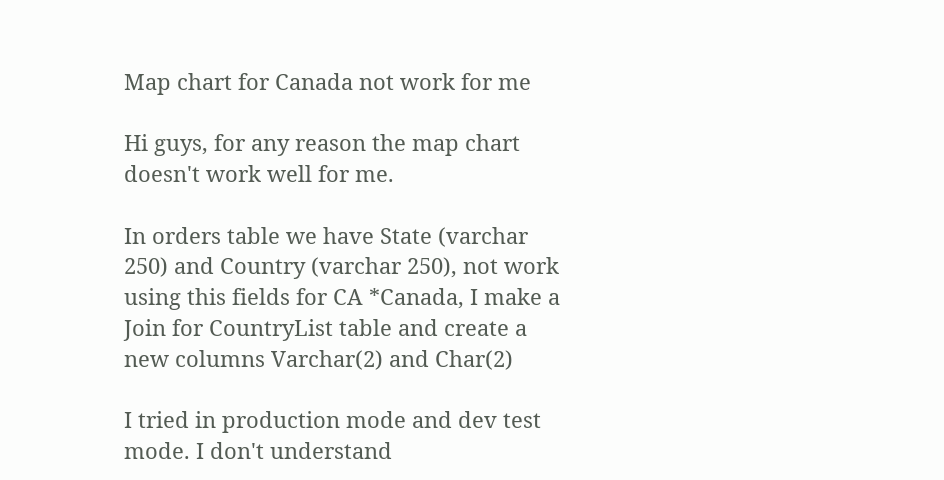Map chart for Canada not work for me

Hi guys, for any reason the map chart doesn't work well for me.

In orders table we have State (varchar 250) and Country (varchar 250), not work using this fields for CA *Canada, I make a Join for CountryList table and create a new columns Varchar(2) and Char(2)

I tried in production mode and dev test mode. I don't understand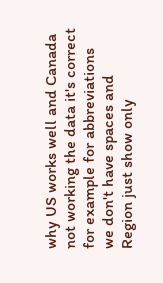why US works well and Canada not working the data it's correct for example for abbreviations we don't have spaces and Region just show only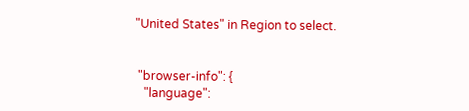"United States" in Region to select.


 "browser-info": {
   "language":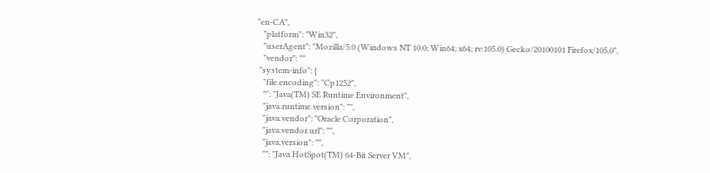"en-CA",
   "platform": "Win32",
   "userAgent": "Mozilla/5.0 (Windows NT 10.0; Win64; x64; rv:105.0) Gecko/20100101 Firefox/105.0",
   "vendor": ""
 "system-info": {
   "file.encoding": "Cp1252",
   "": "Java(TM) SE Runtime Environment",
   "java.runtime.version": "",
   "java.vendor": "Oracle Corporation",
   "java.vendor.url": "",
   "java.version": "",
   "": "Java HotSpot(TM) 64-Bit Server VM",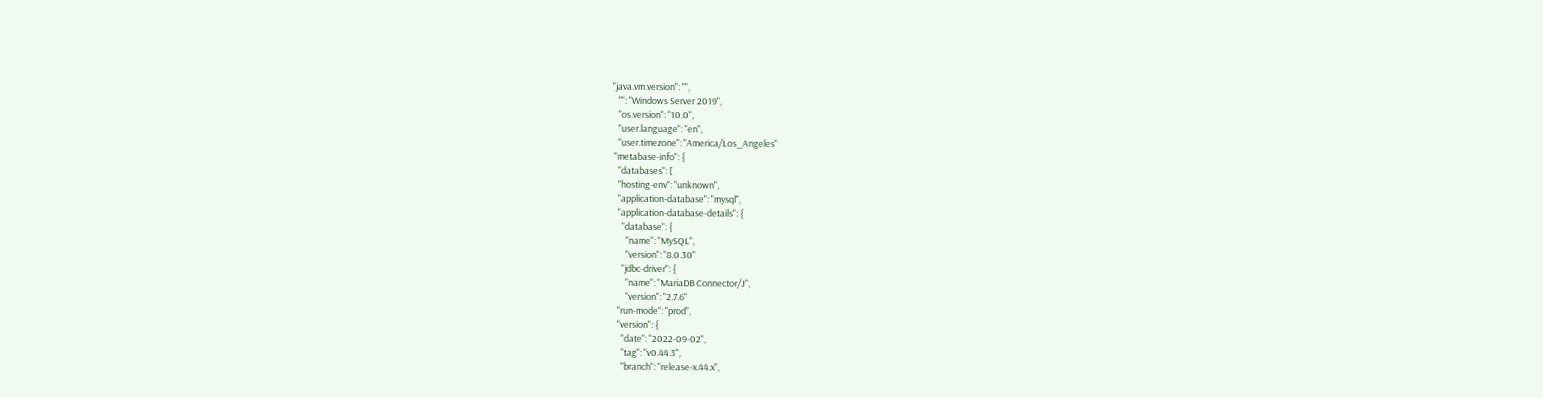"java.vm.version": "",
   "": "Windows Server 2019",
   "os.version": "10.0",
   "user.language": "en",
   "user.timezone": "America/Los_Angeles"
 "metabase-info": {
   "databases": [
   "hosting-env": "unknown",
   "application-database": "mysql",
   "application-database-details": {
     "database": {
       "name": "MySQL",
       "version": "8.0.30"
     "jdbc-driver": {
       "name": "MariaDB Connector/J",
       "version": "2.7.6"
   "run-mode": "prod",
   "version": {
     "date": "2022-09-02",
     "tag": "v0.44.3",
     "branch": "release-x.44.x",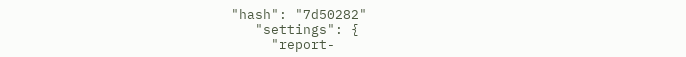"hash": "7d50282"
   "settings": {
     "report-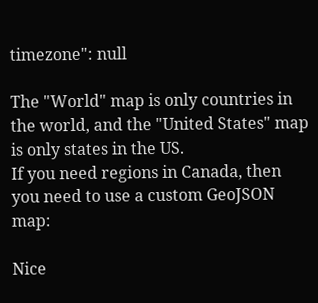timezone": null

The "World" map is only countries in the world, and the "United States" map is only states in the US.
If you need regions in Canada, then you need to use a custom GeoJSON map:

Nice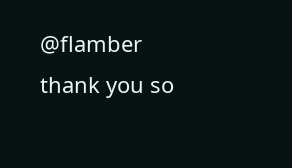@flamber thank you so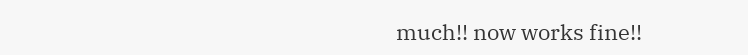much!! now works fine!!